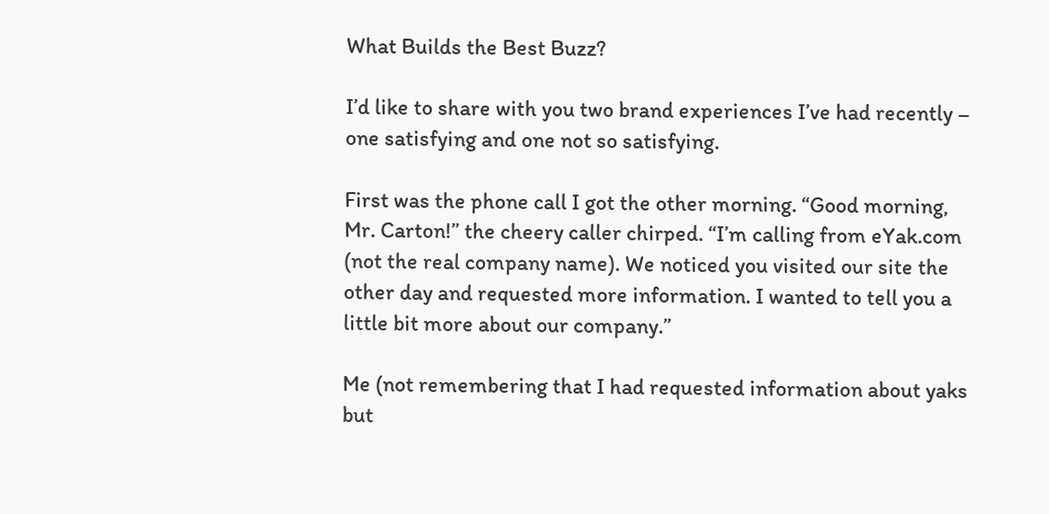What Builds the Best Buzz?

I’d like to share with you two brand experiences I’ve had recently – one satisfying and one not so satisfying.

First was the phone call I got the other morning. “Good morning, Mr. Carton!” the cheery caller chirped. “I’m calling from eYak.com (not the real company name). We noticed you visited our site the other day and requested more information. I wanted to tell you a little bit more about our company.”

Me (not remembering that I had requested information about yaks but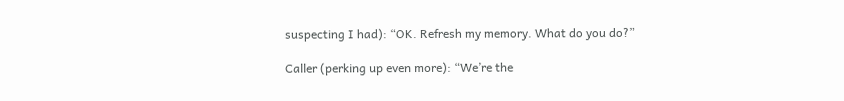suspecting I had): “OK. Refresh my memory. What do you do?”

Caller (perking up even more): “We’re the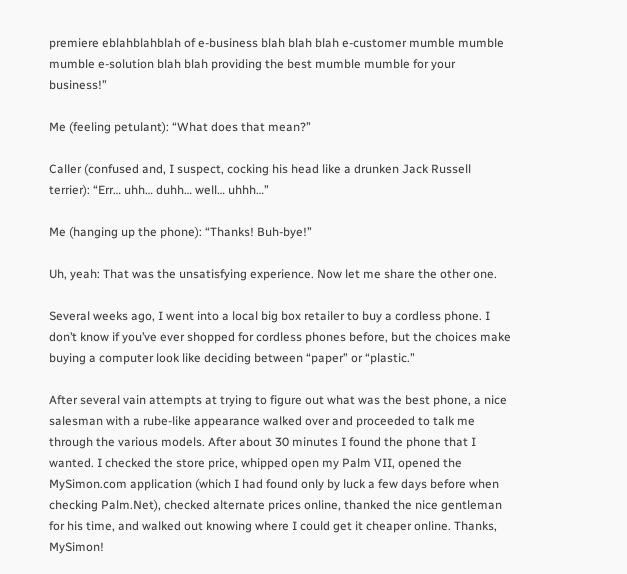premiere eblahblahblah of e-business blah blah blah e-customer mumble mumble mumble e-solution blah blah providing the best mumble mumble for your business!”

Me (feeling petulant): “What does that mean?”

Caller (confused and, I suspect, cocking his head like a drunken Jack Russell terrier): “Err… uhh… duhh… well… uhhh…”

Me (hanging up the phone): “Thanks! Buh-bye!”

Uh, yeah: That was the unsatisfying experience. Now let me share the other one.

Several weeks ago, I went into a local big box retailer to buy a cordless phone. I don’t know if you’ve ever shopped for cordless phones before, but the choices make buying a computer look like deciding between “paper” or “plastic.”

After several vain attempts at trying to figure out what was the best phone, a nice salesman with a rube-like appearance walked over and proceeded to talk me through the various models. After about 30 minutes I found the phone that I wanted. I checked the store price, whipped open my Palm VII, opened the MySimon.com application (which I had found only by luck a few days before when checking Palm.Net), checked alternate prices online, thanked the nice gentleman for his time, and walked out knowing where I could get it cheaper online. Thanks, MySimon!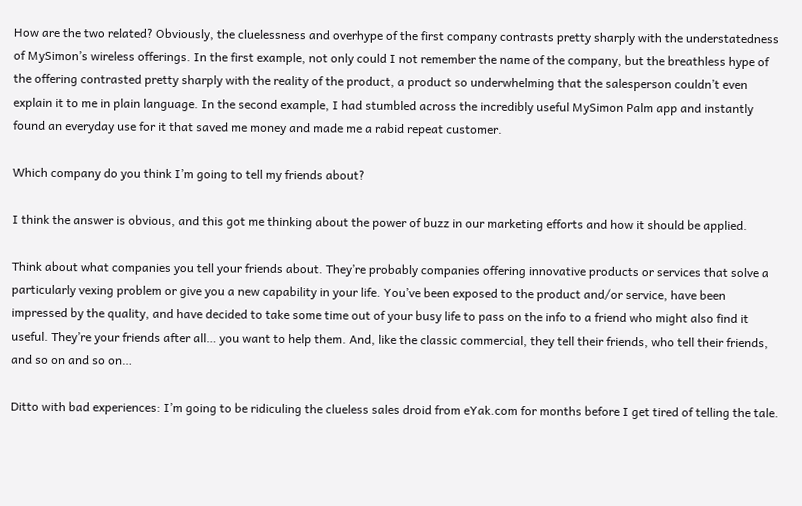How are the two related? Obviously, the cluelessness and overhype of the first company contrasts pretty sharply with the understatedness of MySimon’s wireless offerings. In the first example, not only could I not remember the name of the company, but the breathless hype of the offering contrasted pretty sharply with the reality of the product, a product so underwhelming that the salesperson couldn’t even explain it to me in plain language. In the second example, I had stumbled across the incredibly useful MySimon Palm app and instantly found an everyday use for it that saved me money and made me a rabid repeat customer.

Which company do you think I’m going to tell my friends about?

I think the answer is obvious, and this got me thinking about the power of buzz in our marketing efforts and how it should be applied.

Think about what companies you tell your friends about. They’re probably companies offering innovative products or services that solve a particularly vexing problem or give you a new capability in your life. You’ve been exposed to the product and/or service, have been impressed by the quality, and have decided to take some time out of your busy life to pass on the info to a friend who might also find it useful. They’re your friends after all… you want to help them. And, like the classic commercial, they tell their friends, who tell their friends, and so on and so on…

Ditto with bad experiences: I’m going to be ridiculing the clueless sales droid from eYak.com for months before I get tired of telling the tale.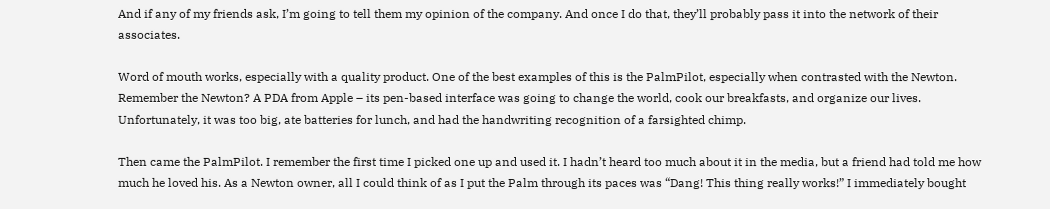And if any of my friends ask, I’m going to tell them my opinion of the company. And once I do that, they’ll probably pass it into the network of their associates.

Word of mouth works, especially with a quality product. One of the best examples of this is the PalmPilot, especially when contrasted with the Newton. Remember the Newton? A PDA from Apple – its pen-based interface was going to change the world, cook our breakfasts, and organize our lives. Unfortunately, it was too big, ate batteries for lunch, and had the handwriting recognition of a farsighted chimp.

Then came the PalmPilot. I remember the first time I picked one up and used it. I hadn’t heard too much about it in the media, but a friend had told me how much he loved his. As a Newton owner, all I could think of as I put the Palm through its paces was “Dang! This thing really works!” I immediately bought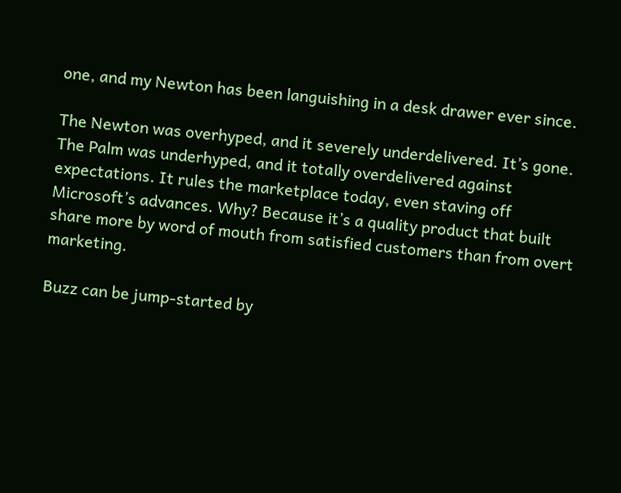one, and my Newton has been languishing in a desk drawer ever since.

The Newton was overhyped, and it severely underdelivered. It’s gone. The Palm was underhyped, and it totally overdelivered against expectations. It rules the marketplace today, even staving off Microsoft’s advances. Why? Because it’s a quality product that built share more by word of mouth from satisfied customers than from overt marketing.

Buzz can be jump-started by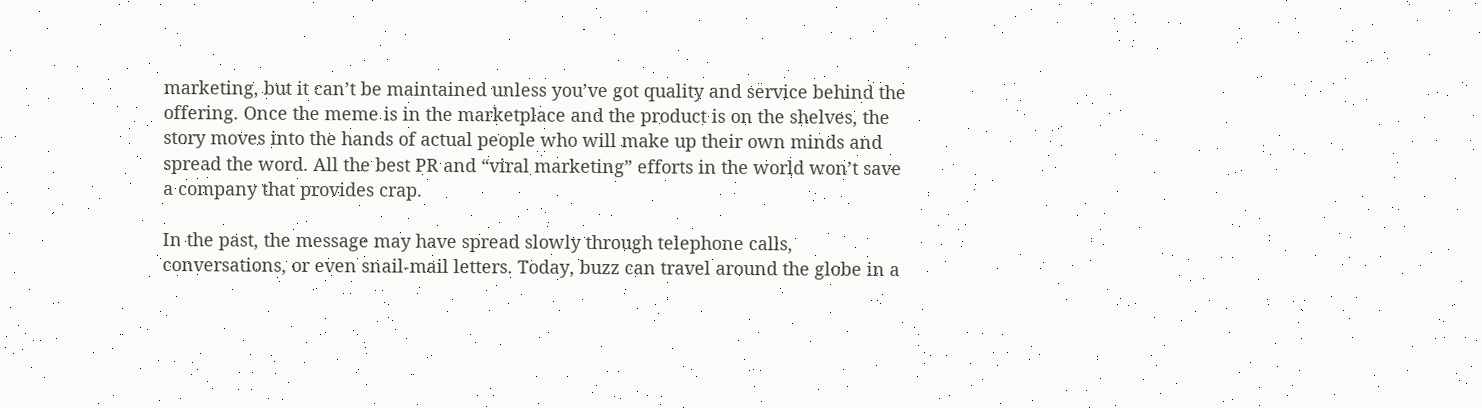marketing, but it can’t be maintained unless you’ve got quality and service behind the offering. Once the meme is in the marketplace and the product is on the shelves, the story moves into the hands of actual people who will make up their own minds and spread the word. All the best PR and “viral marketing” efforts in the world won’t save a company that provides crap.

In the past, the message may have spread slowly through telephone calls, conversations, or even snail-mail letters. Today, buzz can travel around the globe in a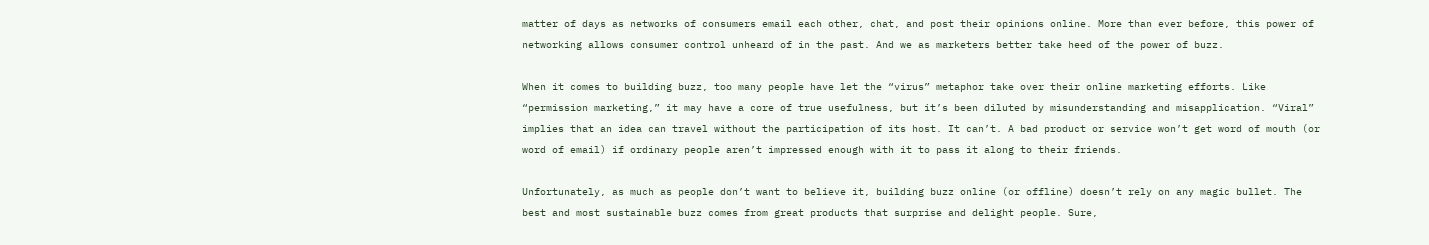matter of days as networks of consumers email each other, chat, and post their opinions online. More than ever before, this power of networking allows consumer control unheard of in the past. And we as marketers better take heed of the power of buzz.

When it comes to building buzz, too many people have let the “virus” metaphor take over their online marketing efforts. Like “permission marketing,” it may have a core of true usefulness, but it’s been diluted by misunderstanding and misapplication. “Viral” implies that an idea can travel without the participation of its host. It can’t. A bad product or service won’t get word of mouth (or word of email) if ordinary people aren’t impressed enough with it to pass it along to their friends.

Unfortunately, as much as people don’t want to believe it, building buzz online (or offline) doesn’t rely on any magic bullet. The best and most sustainable buzz comes from great products that surprise and delight people. Sure,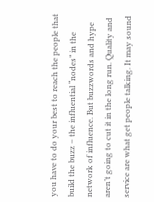you have to do your best to reach the people that build the buzz – the influential “nodes” in the network of influence. But buzzwords and hype aren’t going to cut it in the long run. Quality and service are what get people talking. It may sound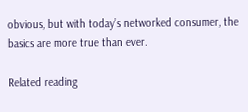obvious, but with today’s networked consumer, the basics are more true than ever.

Related reading